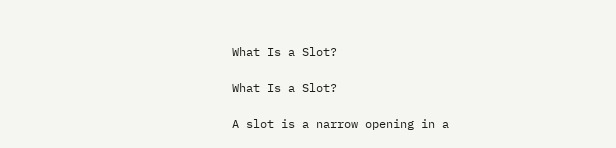What Is a Slot?

What Is a Slot?

A slot is a narrow opening in a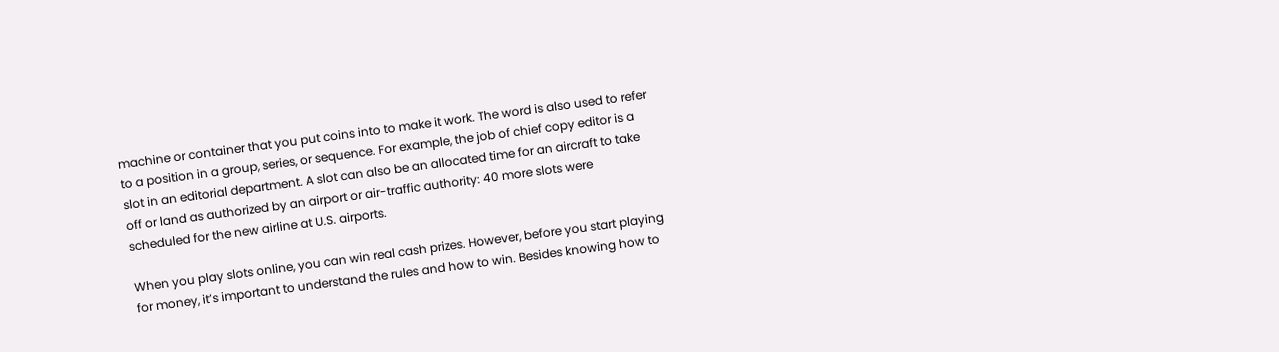machine or container that you put coins into to make it work. The word is also used to refer to a position in a group, series, or sequence. For example, the job of chief copy editor is a slot in an editorial department. A slot can also be an allocated time for an aircraft to take off or land as authorized by an airport or air-traffic authority: 40 more slots were scheduled for the new airline at U.S. airports.

When you play slots online, you can win real cash prizes. However, before you start playing for money, it’s important to understand the rules and how to win. Besides knowing how to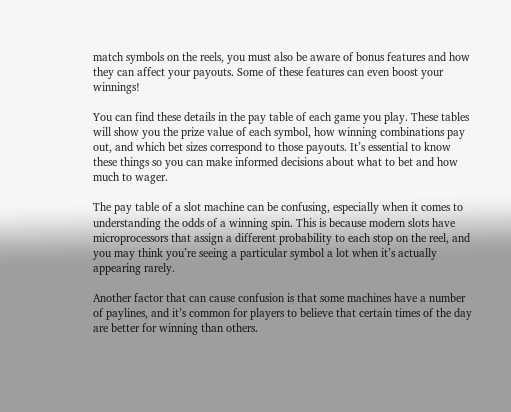match symbols on the reels, you must also be aware of bonus features and how they can affect your payouts. Some of these features can even boost your winnings!

You can find these details in the pay table of each game you play. These tables will show you the prize value of each symbol, how winning combinations pay out, and which bet sizes correspond to those payouts. It’s essential to know these things so you can make informed decisions about what to bet and how much to wager.

The pay table of a slot machine can be confusing, especially when it comes to understanding the odds of a winning spin. This is because modern slots have microprocessors that assign a different probability to each stop on the reel, and you may think you’re seeing a particular symbol a lot when it’s actually appearing rarely.

Another factor that can cause confusion is that some machines have a number of paylines, and it’s common for players to believe that certain times of the day are better for winning than others.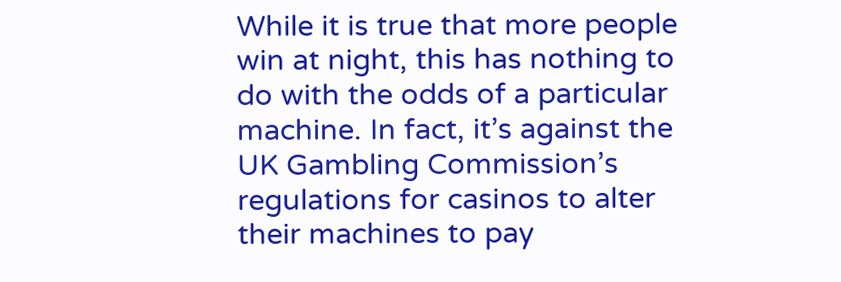While it is true that more people win at night, this has nothing to do with the odds of a particular machine. In fact, it’s against the UK Gambling Commission’s regulations for casinos to alter their machines to pay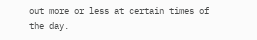out more or less at certain times of the day.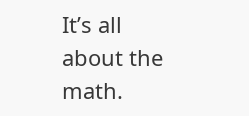It’s all about the math.